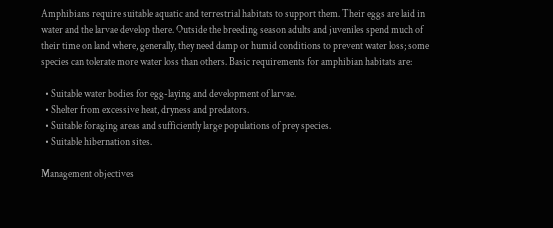Amphibians require suitable aquatic and terrestrial habitats to support them. Their eggs are laid in water and the larvae develop there. Outside the breeding season adults and juveniles spend much of their time on land where, generally, they need damp or humid conditions to prevent water loss; some species can tolerate more water loss than others. Basic requirements for amphibian habitats are:

  • Suitable water bodies for egg-laying and development of larvae.
  • Shelter from excessive heat, dryness and predators.
  • Suitable foraging areas and sufficiently large populations of prey species.
  • Suitable hibernation sites.

Management objectives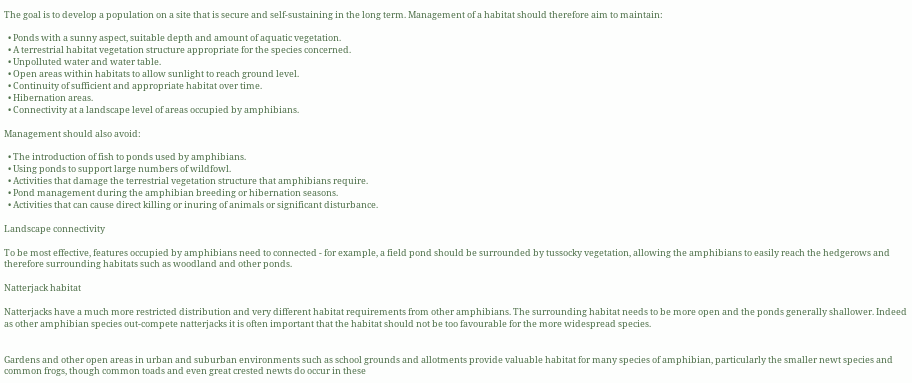The goal is to develop a population on a site that is secure and self-sustaining in the long term. Management of a habitat should therefore aim to maintain:

  • Ponds with a sunny aspect, suitable depth and amount of aquatic vegetation.
  • A terrestrial habitat vegetation structure appropriate for the species concerned.
  • Unpolluted water and water table.
  • Open areas within habitats to allow sunlight to reach ground level.
  • Continuity of sufficient and appropriate habitat over time.
  • Hibernation areas.
  • Connectivity at a landscape level of areas occupied by amphibians.

Management should also avoid:

  • The introduction of fish to ponds used by amphibians.
  • Using ponds to support large numbers of wildfowl.
  • Activities that damage the terrestrial vegetation structure that amphibians require.
  • Pond management during the amphibian breeding or hibernation seasons.
  • Activities that can cause direct killing or inuring of animals or significant disturbance.

Landscape connectivity

To be most effective, features occupied by amphibians need to connected - for example, a field pond should be surrounded by tussocky vegetation, allowing the amphibians to easily reach the hedgerows and therefore surrounding habitats such as woodland and other ponds.

Natterjack habitat

Natterjacks have a much more restricted distribution and very different habitat requirements from other amphibians. The surrounding habitat needs to be more open and the ponds generally shallower. Indeed as other amphibian species out-compete natterjacks it is often important that the habitat should not be too favourable for the more widespread species.


Gardens and other open areas in urban and suburban environments such as school grounds and allotments provide valuable habitat for many species of amphibian, particularly the smaller newt species and common frogs, though common toads and even great crested newts do occur in these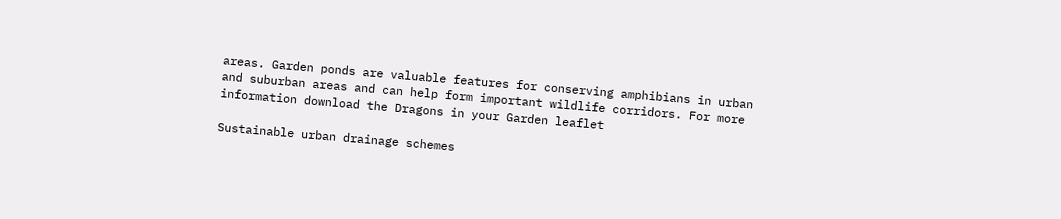areas. Garden ponds are valuable features for conserving amphibians in urban and suburban areas and can help form important wildlife corridors. For more information download the Dragons in your Garden leaflet

Sustainable urban drainage schemes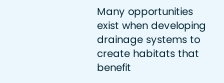Many opportunities exist when developing drainage systems to create habitats that benefit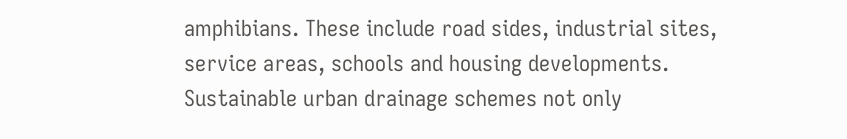amphibians. These include road sides, industrial sites, service areas, schools and housing developments. Sustainable urban drainage schemes not only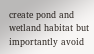create pond and wetland habitat but importantly avoid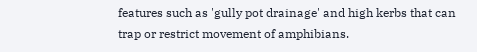features such as 'gully pot drainage' and high kerbs that can trap or restrict movement of amphibians.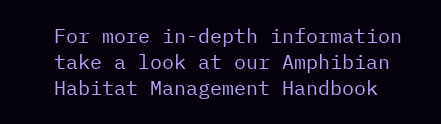For more in-depth information take a look at our Amphibian Habitat Management Handbook